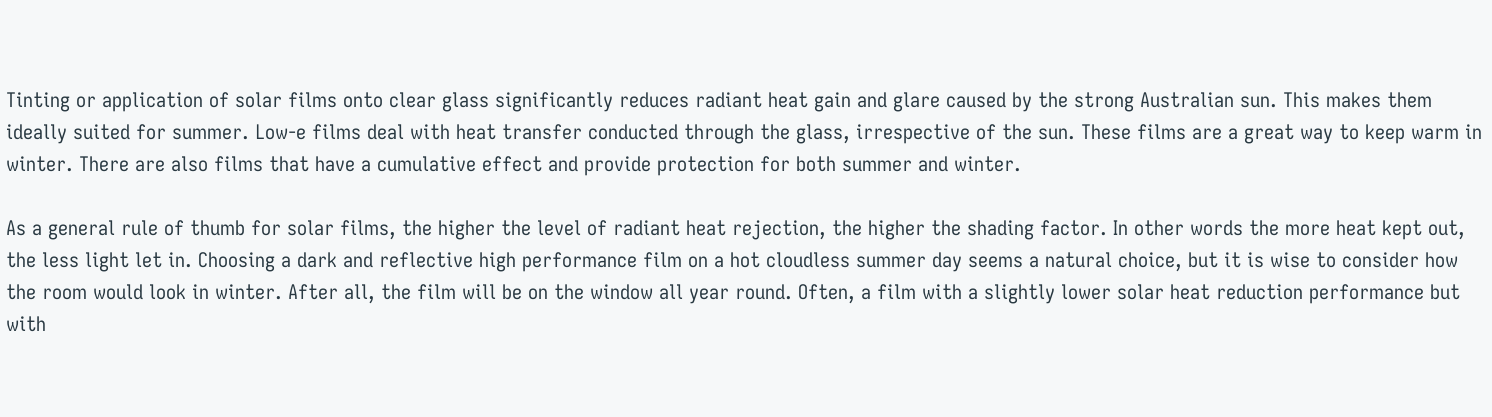Tinting or application of solar films onto clear glass significantly reduces radiant heat gain and glare caused by the strong Australian sun. This makes them ideally suited for summer. Low‑e films deal with heat transfer conducted through the glass, irrespective of the sun. These films are a great way to keep warm in winter. There are also films that have a cumulative effect and provide protection for both summer and winter.

As a general rule of thumb for solar films, the higher the level of radiant heat rejection, the higher the shading factor. In other words the more heat kept out, the less light let in. Choosing a dark and reflective high performance film on a hot cloudless summer day seems a natural choice, but it is wise to consider how the room would look in winter. After all, the film will be on the window all year round. Often, a film with a slightly lower solar heat reduction performance but with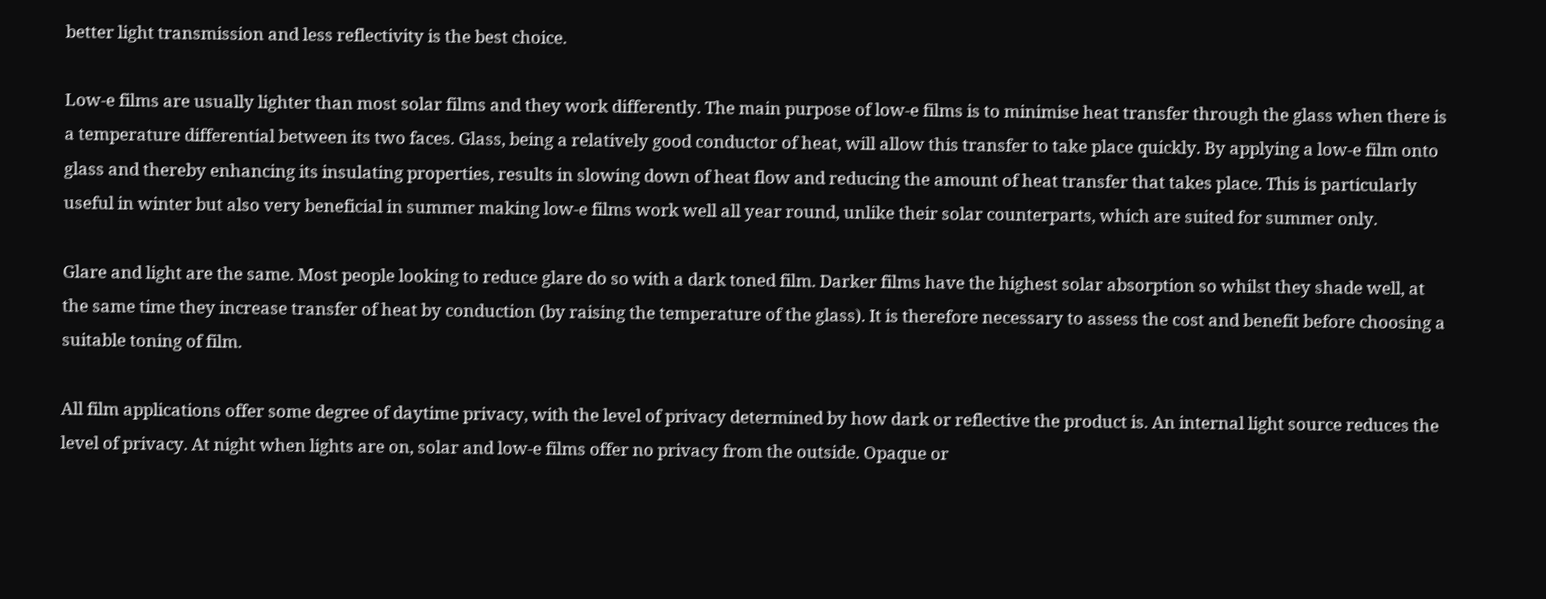better light transmission and less reflectivity is the best choice.

Low-e films are usually lighter than most solar films and they work differently. The main purpose of low-e films is to minimise heat transfer through the glass when there is a temperature differential between its two faces. Glass, being a relatively good conductor of heat, will allow this transfer to take place quickly. By applying a low-e film onto glass and thereby enhancing its insulating properties, results in slowing down of heat flow and reducing the amount of heat transfer that takes place. This is particularly useful in winter but also very beneficial in summer making low-e films work well all year round, unlike their solar counterparts, which are suited for summer only.

Glare and light are the same. Most people looking to reduce glare do so with a dark toned film. Darker films have the highest solar absorption so whilst they shade well, at the same time they increase transfer of heat by conduction (by raising the temperature of the glass). It is therefore necessary to assess the cost and benefit before choosing a suitable toning of film.

All film applications offer some degree of daytime privacy, with the level of privacy determined by how dark or reflective the product is. An internal light source reduces the level of privacy. At night when lights are on, solar and low-e films offer no privacy from the outside. Opaque or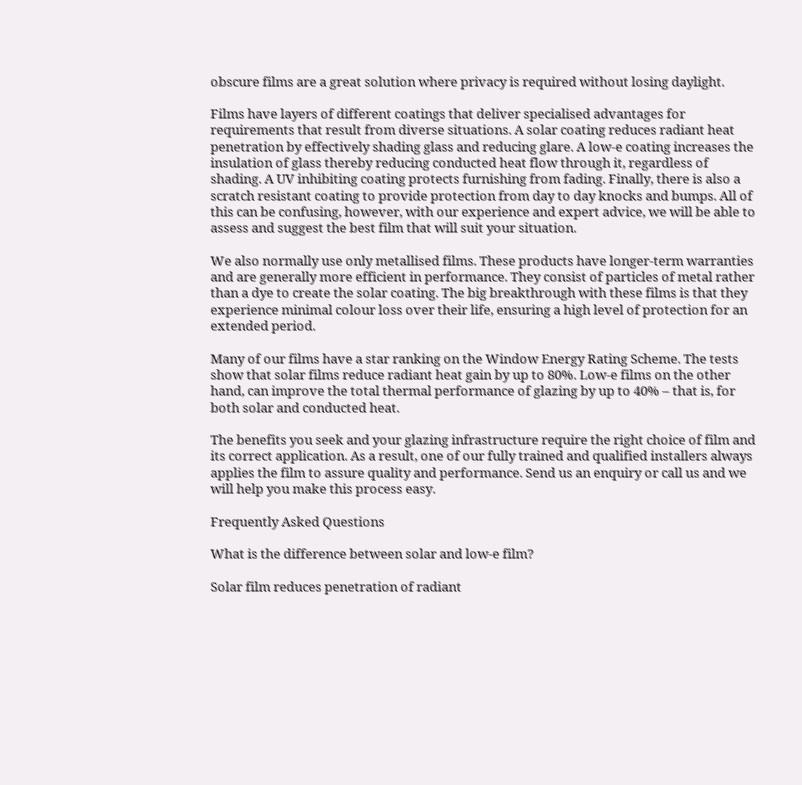obscure films are a great solution where privacy is required without losing daylight.

Films have layers of different coatings that deliver specialised advantages for requirements that result from diverse situations. A solar coating reduces radiant heat penetration by effectively shading glass and reducing glare. A low-e coating increases the insulation of glass thereby reducing conducted heat flow through it, regardless of shading. A UV inhibiting coating protects furnishing from fading. Finally, there is also a scratch resistant coating to provide protection from day to day knocks and bumps. All of this can be confusing, however, with our experience and expert advice, we will be able to assess and suggest the best film that will suit your situation.

We also normally use only metallised films. These products have longer-term warranties and are generally more efficient in performance. They consist of particles of metal rather than a dye to create the solar coating. The big breakthrough with these films is that they experience minimal colour loss over their life, ensuring a high level of protection for an extended period.

Many of our films have a star ranking on the Window Energy Rating Scheme. The tests show that solar films reduce radiant heat gain by up to 80%. Low-e films on the other hand, can improve the total thermal performance of glazing by up to 40% – that is, for both solar and conducted heat.

The benefits you seek and your glazing infrastructure require the right choice of film and its correct application. As a result, one of our fully trained and qualified installers always applies the film to assure quality and performance. Send us an enquiry or call us and we will help you make this process easy.

Frequently Asked Questions

What is the difference between solar and low-e film?

Solar film reduces penetration of radiant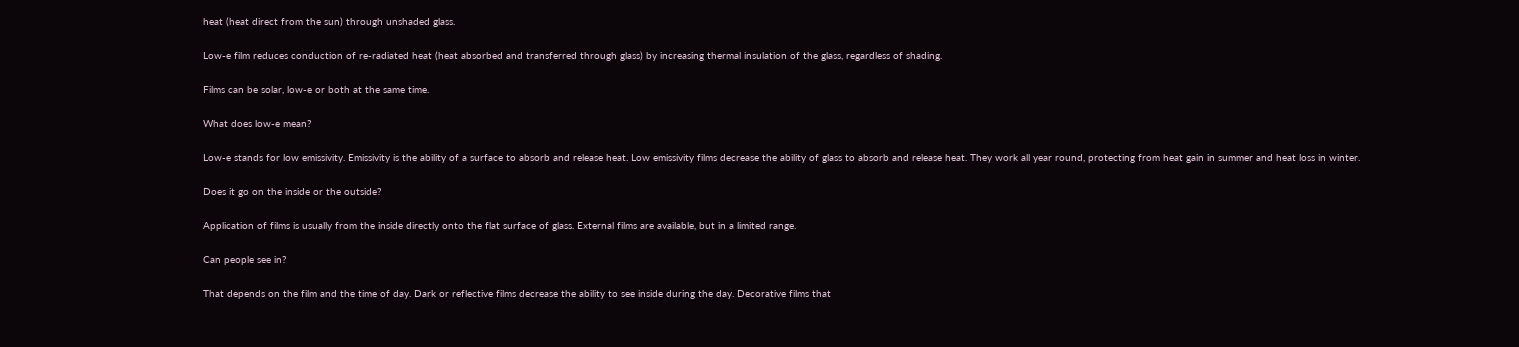heat (heat direct from the sun) through unshaded glass.

Low-e film reduces conduction of re-radiated heat (heat absorbed and transferred through glass) by increasing thermal insulation of the glass, regardless of shading.

Films can be solar, low-e or both at the same time.

What does low-e mean?

Low-e stands for low emissivity. Emissivity is the ability of a surface to absorb and release heat. Low emissivity films decrease the ability of glass to absorb and release heat. They work all year round, protecting from heat gain in summer and heat loss in winter.

Does it go on the inside or the outside?

Application of films is usually from the inside directly onto the flat surface of glass. External films are available, but in a limited range.

Can people see in?

That depends on the film and the time of day. Dark or reflective films decrease the ability to see inside during the day. Decorative films that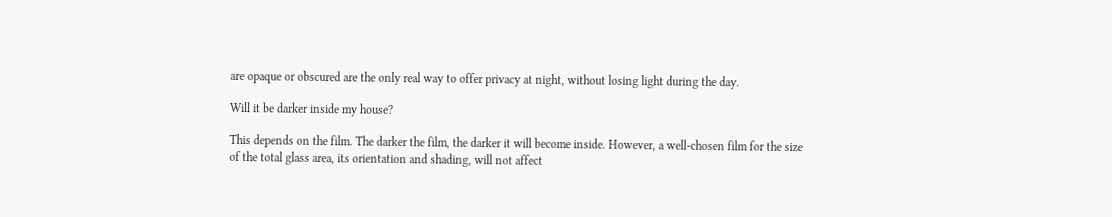are opaque or obscured are the only real way to offer privacy at night, without losing light during the day.

Will it be darker inside my house?

This depends on the film. The darker the film, the darker it will become inside. However, a well-chosen film for the size of the total glass area, its orientation and shading, will not affect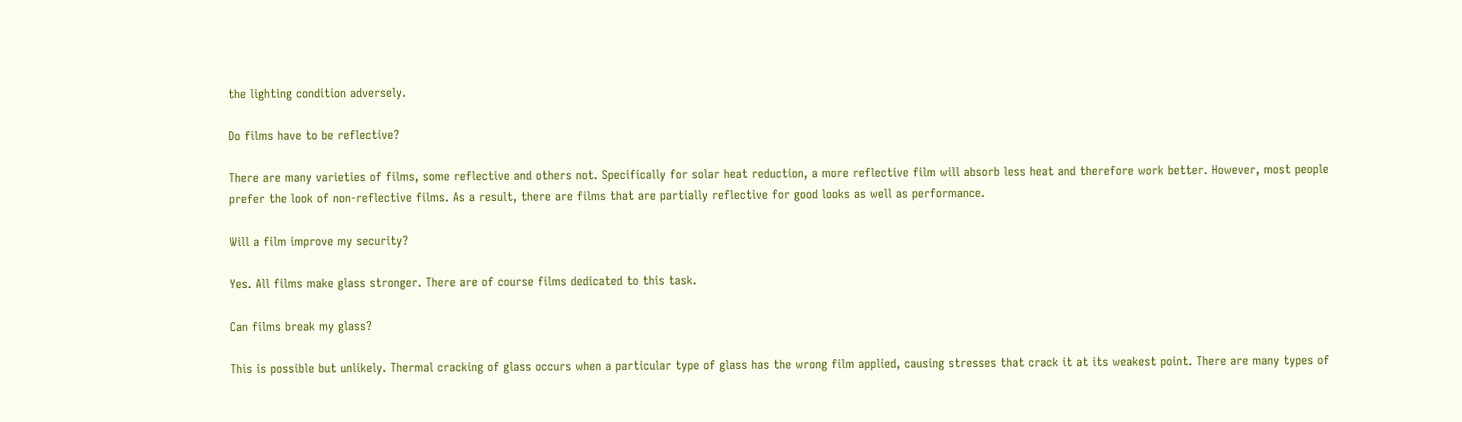the lighting condition adversely.

Do films have to be reflective?

There are many varieties of films, some reflective and others not. Specifically for solar heat reduction, a more reflective film will absorb less heat and therefore work better. However, most people prefer the look of non-reflective films. As a result, there are films that are partially reflective for good looks as well as performance.

Will a film improve my security?

Yes. All films make glass stronger. There are of course films dedicated to this task.

Can films break my glass?

This is possible but unlikely. Thermal cracking of glass occurs when a particular type of glass has the wrong film applied, causing stresses that crack it at its weakest point. There are many types of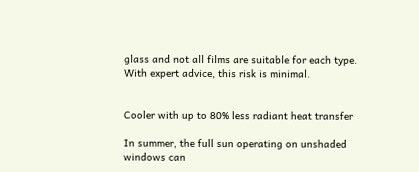glass and not all films are suitable for each type. With expert advice, this risk is minimal.


Cooler with up to 80% less radiant heat transfer

In summer, the full sun operating on unshaded windows can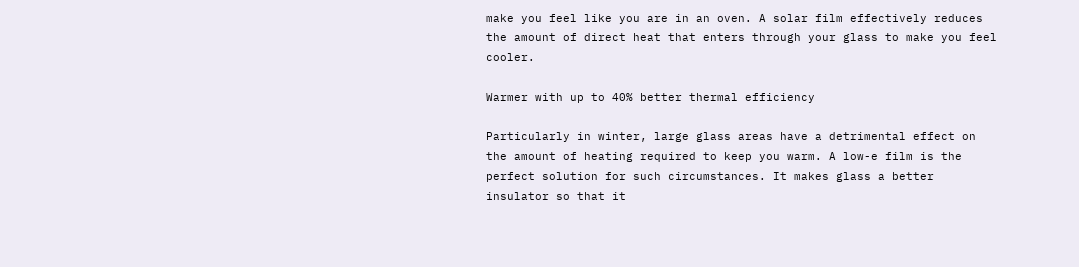make you feel like you are in an oven. A solar film effectively reduces the amount of direct heat that enters through your glass to make you feel cooler.

Warmer with up to 40% better thermal efficiency

Particularly in winter, large glass areas have a detrimental effect on the amount of heating required to keep you warm. A low-e film is the perfect solution for such circumstances. It makes glass a better insulator so that it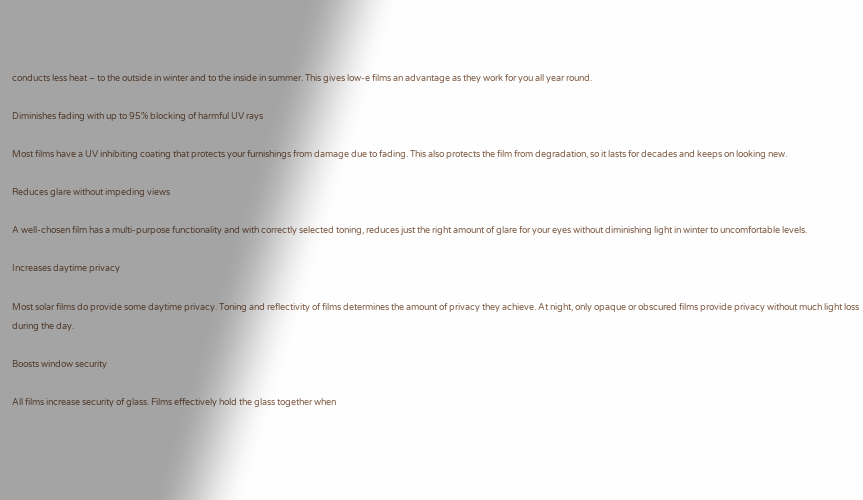conducts less heat – to the outside in winter and to the inside in summer. This gives low-e films an advantage as they work for you all year round.

Diminishes fading with up to 95% blocking of harmful UV rays

Most films have a UV inhibiting coating that protects your furnishings from damage due to fading. This also protects the film from degradation, so it lasts for decades and keeps on looking new.

Reduces glare without impeding views

A well-chosen film has a multi-purpose functionality and with correctly selected toning, reduces just the right amount of glare for your eyes without diminishing light in winter to uncomfortable levels.

Increases daytime privacy

Most solar films do provide some daytime privacy. Toning and reflectivity of films determines the amount of privacy they achieve. At night, only opaque or obscured films provide privacy without much light loss during the day.

Boosts window security

All films increase security of glass. Films effectively hold the glass together when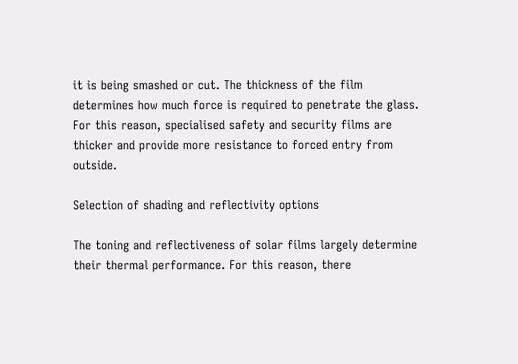it is being smashed or cut. The thickness of the film determines how much force is required to penetrate the glass. For this reason, specialised safety and security films are thicker and provide more resistance to forced entry from outside.

Selection of shading and reflectivity options

The toning and reflectiveness of solar films largely determine their thermal performance. For this reason, there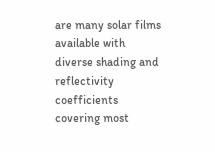are many solar films available with diverse shading and reflectivity coefficients covering most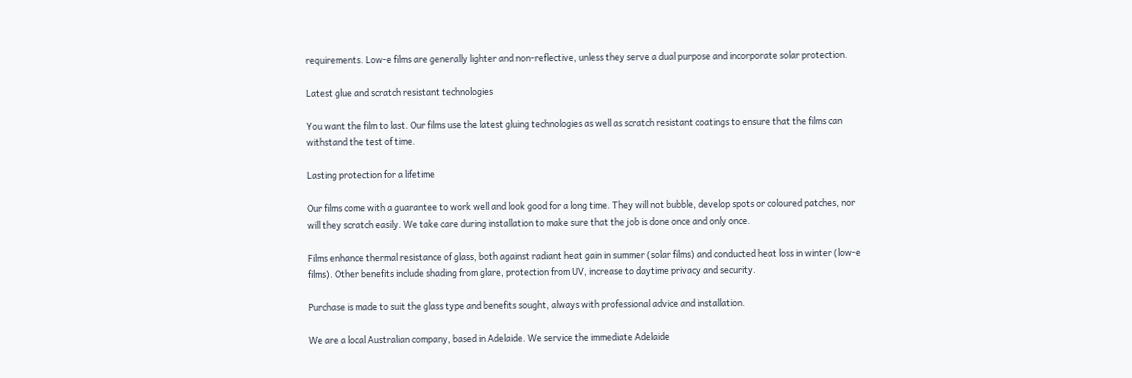requirements. Low-e films are generally lighter and non-reflective, unless they serve a dual purpose and incorporate solar protection.

Latest glue and scratch resistant technologies

You want the film to last. Our films use the latest gluing technologies as well as scratch resistant coatings to ensure that the films can withstand the test of time.

Lasting protection for a lifetime

Our films come with a guarantee to work well and look good for a long time. They will not bubble, develop spots or coloured patches, nor will they scratch easily. We take care during installation to make sure that the job is done once and only once.

Films enhance thermal resistance of glass, both against radiant heat gain in summer (solar films) and conducted heat loss in winter (low-e films). Other benefits include shading from glare, protection from UV, increase to daytime privacy and security.

Purchase is made to suit the glass type and benefits sought, always with professional advice and installation.

We are a local Australian company, based in Adelaide. We service the immediate Adelaide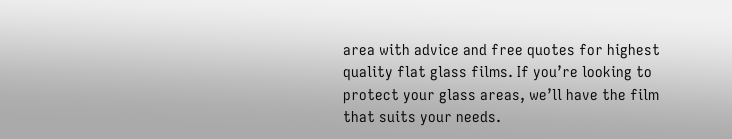area with advice and free quotes for highest quality flat glass films. If you’re looking to protect your glass areas, we’ll have the film that suits your needs.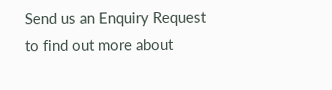Send us an Enquiry Request to find out more about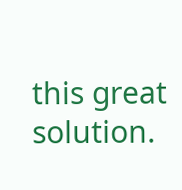this great solution.